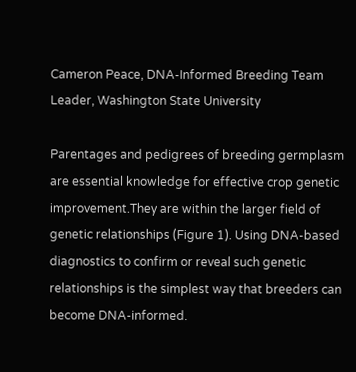Cameron Peace, DNA-Informed Breeding Team Leader, Washington State University

Parentages and pedigrees of breeding germplasm are essential knowledge for effective crop genetic improvement.They are within the larger field of genetic relationships (Figure 1). Using DNA-based diagnostics to confirm or reveal such genetic relationships is the simplest way that breeders can become DNA-informed.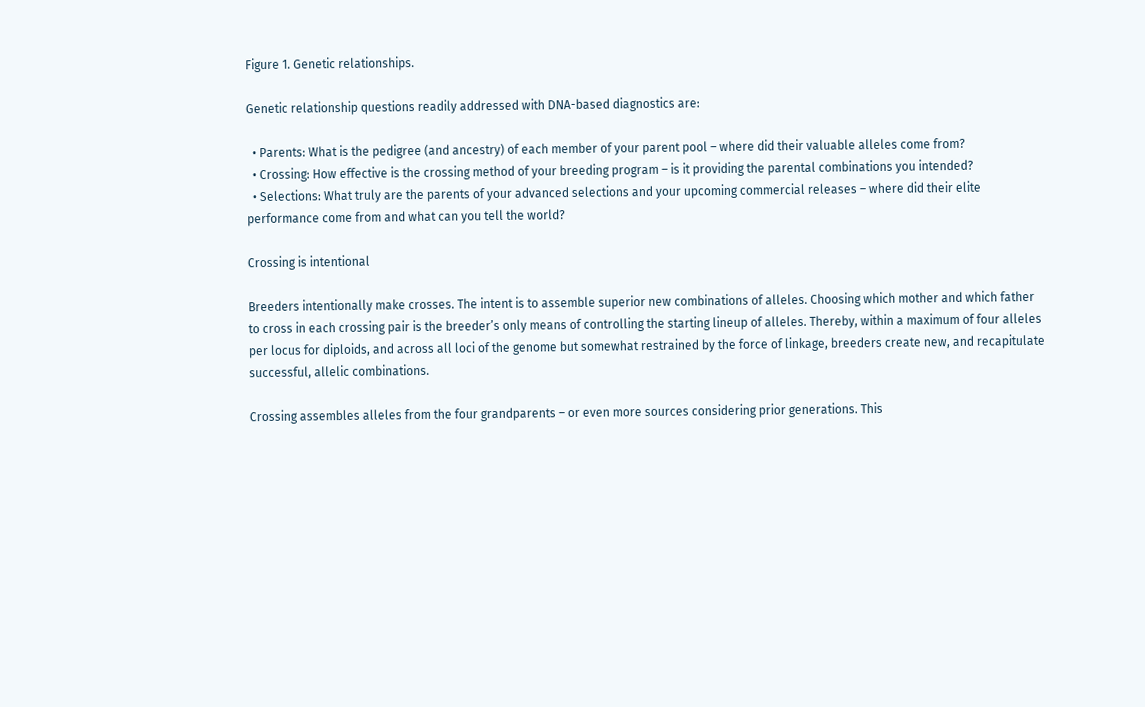Figure 1. Genetic relationships.

Genetic relationship questions readily addressed with DNA-based diagnostics are:

  • Parents: What is the pedigree (and ancestry) of each member of your parent pool – where did their valuable alleles come from?
  • Crossing: How effective is the crossing method of your breeding program – is it providing the parental combinations you intended?
  • Selections: What truly are the parents of your advanced selections and your upcoming commercial releases – where did their elite performance come from and what can you tell the world?

Crossing is intentional

Breeders intentionally make crosses. The intent is to assemble superior new combinations of alleles. Choosing which mother and which father to cross in each crossing pair is the breeder’s only means of controlling the starting lineup of alleles. Thereby, within a maximum of four alleles per locus for diploids, and across all loci of the genome but somewhat restrained by the force of linkage, breeders create new, and recapitulate successful, allelic combinations.

Crossing assembles alleles from the four grandparents – or even more sources considering prior generations. This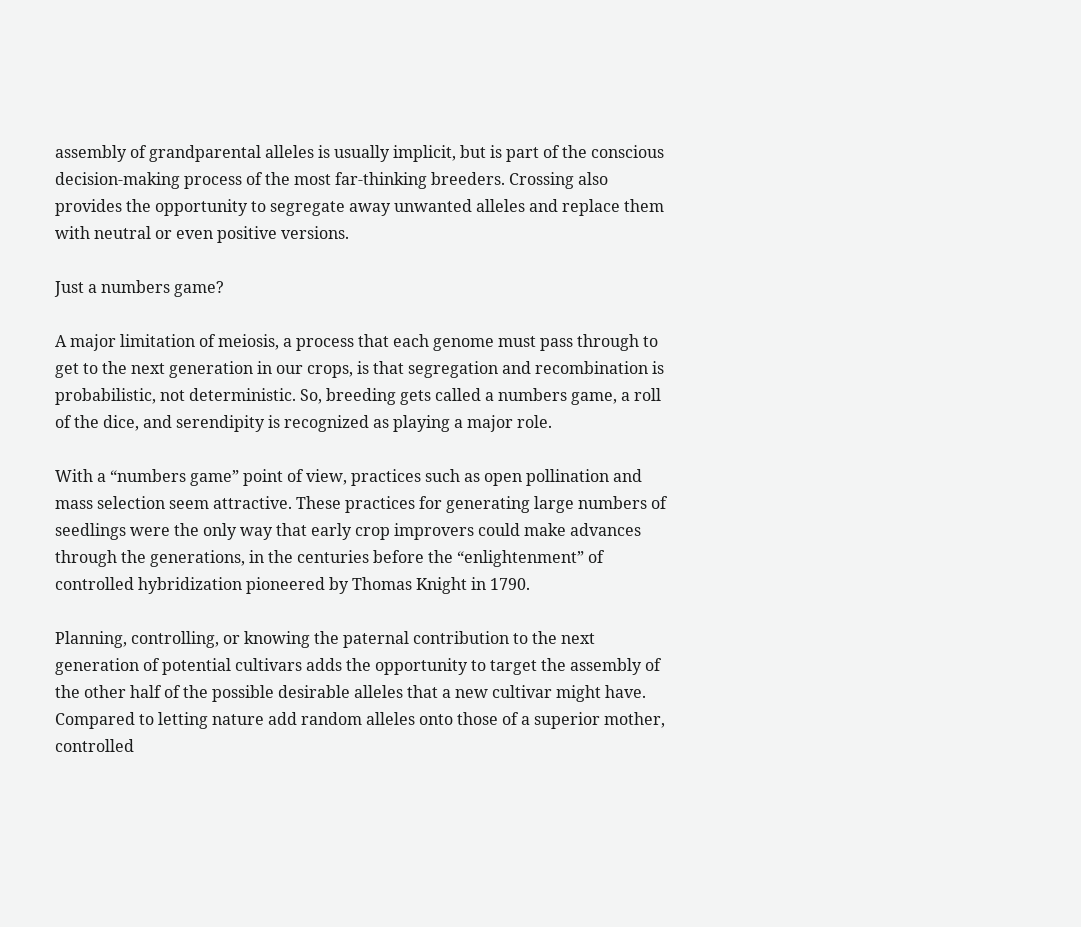assembly of grandparental alleles is usually implicit, but is part of the conscious decision-making process of the most far-thinking breeders. Crossing also provides the opportunity to segregate away unwanted alleles and replace them with neutral or even positive versions.

Just a numbers game?

A major limitation of meiosis, a process that each genome must pass through to get to the next generation in our crops, is that segregation and recombination is probabilistic, not deterministic. So, breeding gets called a numbers game, a roll of the dice, and serendipity is recognized as playing a major role.

With a “numbers game” point of view, practices such as open pollination and mass selection seem attractive. These practices for generating large numbers of seedlings were the only way that early crop improvers could make advances through the generations, in the centuries before the “enlightenment” of controlled hybridization pioneered by Thomas Knight in 1790.

Planning, controlling, or knowing the paternal contribution to the next generation of potential cultivars adds the opportunity to target the assembly of the other half of the possible desirable alleles that a new cultivar might have. Compared to letting nature add random alleles onto those of a superior mother, controlled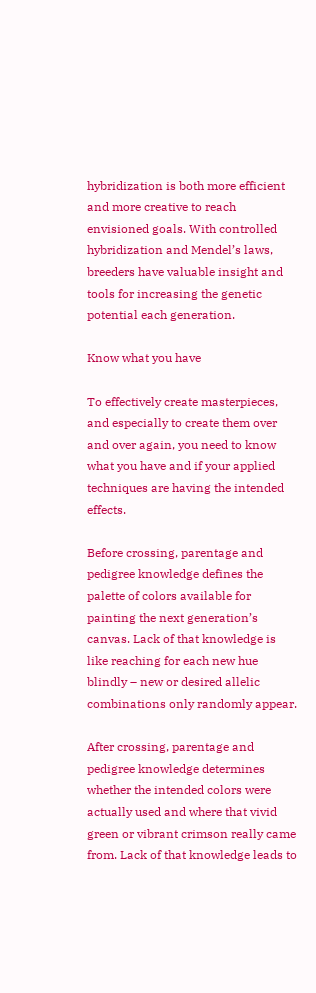hybridization is both more efficient and more creative to reach envisioned goals. With controlled hybridization and Mendel’s laws, breeders have valuable insight and tools for increasing the genetic potential each generation.

Know what you have

To effectively create masterpieces, and especially to create them over and over again, you need to know what you have and if your applied techniques are having the intended effects.

Before crossing, parentage and pedigree knowledge defines the palette of colors available for painting the next generation’s canvas. Lack of that knowledge is like reaching for each new hue blindly – new or desired allelic combinations only randomly appear.

After crossing, parentage and pedigree knowledge determines whether the intended colors were actually used and where that vivid green or vibrant crimson really came from. Lack of that knowledge leads to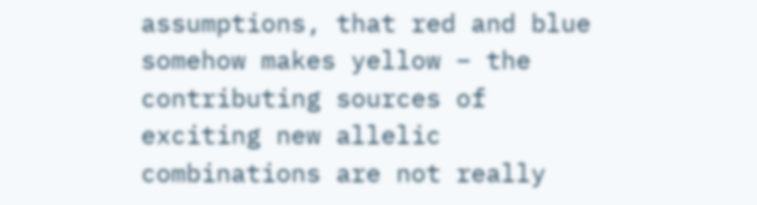assumptions, that red and blue somehow makes yellow – the contributing sources of exciting new allelic combinations are not really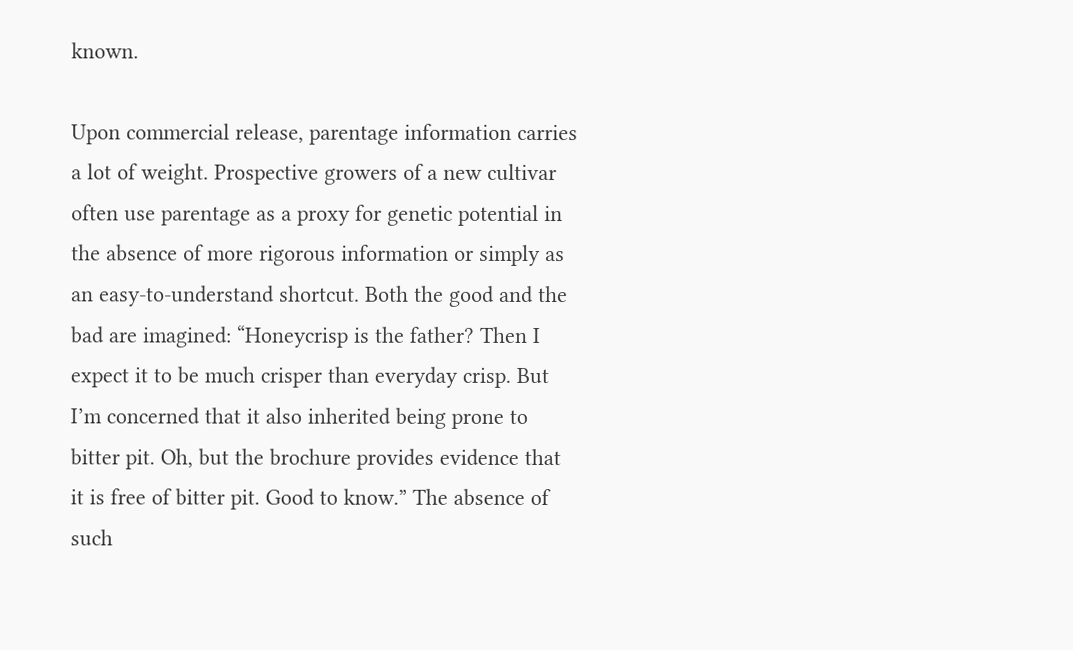known.

Upon commercial release, parentage information carries a lot of weight. Prospective growers of a new cultivar often use parentage as a proxy for genetic potential in the absence of more rigorous information or simply as an easy-to-understand shortcut. Both the good and the bad are imagined: “Honeycrisp is the father? Then I expect it to be much crisper than everyday crisp. But I’m concerned that it also inherited being prone to bitter pit. Oh, but the brochure provides evidence that it is free of bitter pit. Good to know.” The absence of such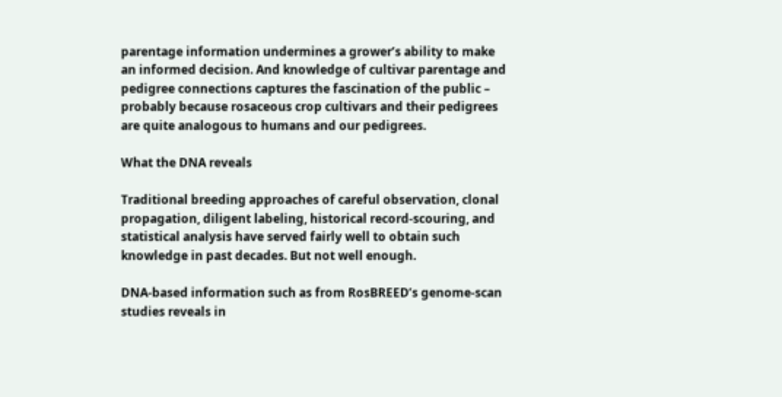parentage information undermines a grower’s ability to make an informed decision. And knowledge of cultivar parentage and pedigree connections captures the fascination of the public – probably because rosaceous crop cultivars and their pedigrees are quite analogous to humans and our pedigrees.

What the DNA reveals

Traditional breeding approaches of careful observation, clonal propagation, diligent labeling, historical record-scouring, and statistical analysis have served fairly well to obtain such knowledge in past decades. But not well enough.

DNA-based information such as from RosBREED’s genome-scan studies reveals in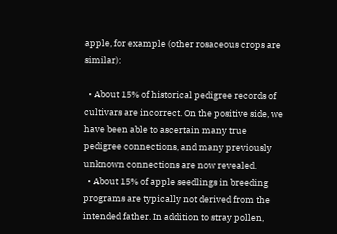apple, for example (other rosaceous crops are similar):

  • About 15% of historical pedigree records of cultivars are incorrect. On the positive side, we have been able to ascertain many true pedigree connections, and many previously unknown connections are now revealed.
  • About 15% of apple seedlings in breeding programs are typically not derived from the intended father. In addition to stray pollen,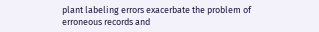plant labeling errors exacerbate the problem of erroneous records and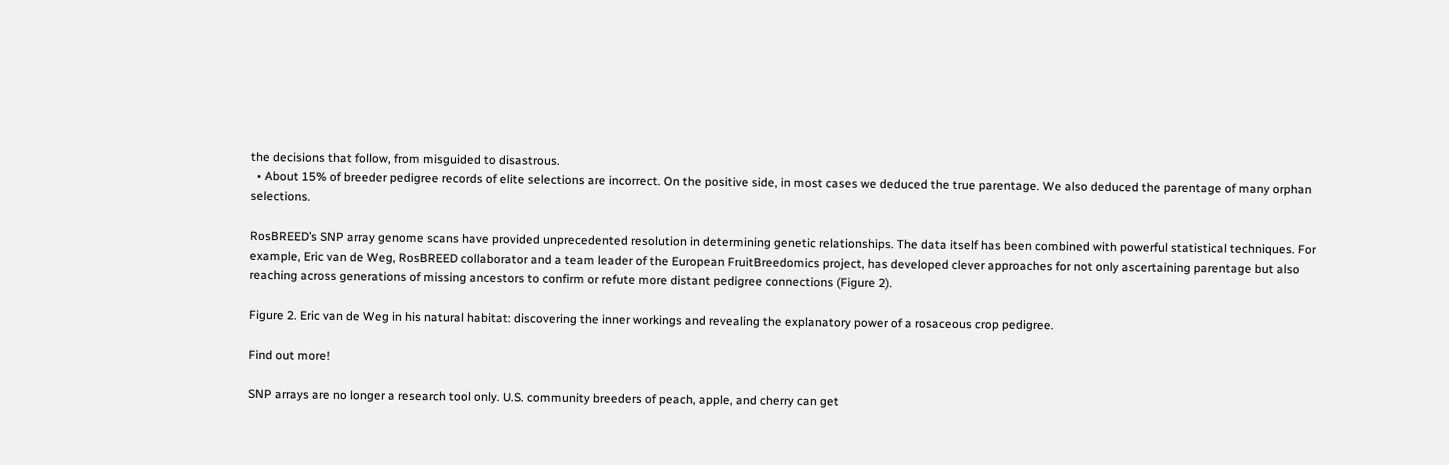the decisions that follow, from misguided to disastrous.
  • About 15% of breeder pedigree records of elite selections are incorrect. On the positive side, in most cases we deduced the true parentage. We also deduced the parentage of many orphan selections.

RosBREED’s SNP array genome scans have provided unprecedented resolution in determining genetic relationships. The data itself has been combined with powerful statistical techniques. For example, Eric van de Weg, RosBREED collaborator and a team leader of the European FruitBreedomics project, has developed clever approaches for not only ascertaining parentage but also reaching across generations of missing ancestors to confirm or refute more distant pedigree connections (Figure 2).

Figure 2. Eric van de Weg in his natural habitat: discovering the inner workings and revealing the explanatory power of a rosaceous crop pedigree.

Find out more!

SNP arrays are no longer a research tool only. U.S. community breeders of peach, apple, and cherry can get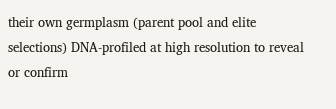their own germplasm (parent pool and elite selections) DNA-profiled at high resolution to reveal or confirm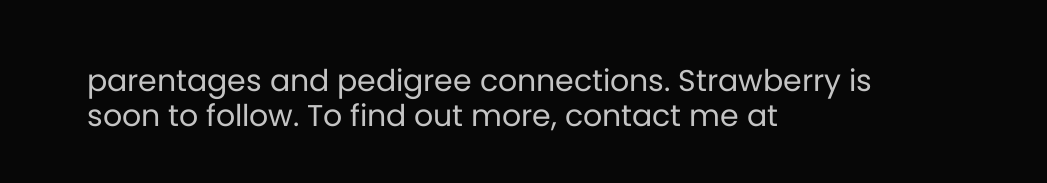parentages and pedigree connections. Strawberry is soon to follow. To find out more, contact me at